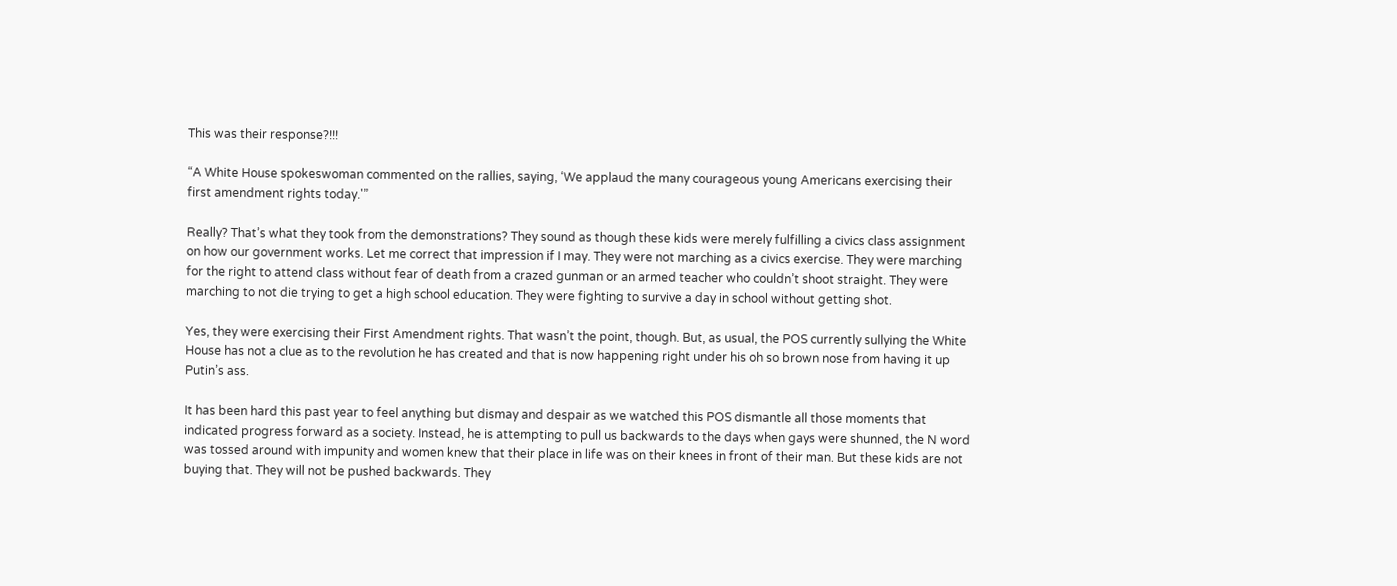This was their response?!!!

“A White House spokeswoman commented on the rallies, saying, ‘We applaud the many courageous young Americans exercising their first amendment rights today.'”

Really? That’s what they took from the demonstrations? They sound as though these kids were merely fulfilling a civics class assignment on how our government works. Let me correct that impression if I may. They were not marching as a civics exercise. They were marching for the right to attend class without fear of death from a crazed gunman or an armed teacher who couldn’t shoot straight. They were marching to not die trying to get a high school education. They were fighting to survive a day in school without getting shot.

Yes, they were exercising their First Amendment rights. That wasn’t the point, though. But, as usual, the POS currently sullying the White House has not a clue as to the revolution he has created and that is now happening right under his oh so brown nose from having it up Putin’s ass.

It has been hard this past year to feel anything but dismay and despair as we watched this POS dismantle all those moments that indicated progress forward as a society. Instead, he is attempting to pull us backwards to the days when gays were shunned, the N word was tossed around with impunity and women knew that their place in life was on their knees in front of their man. But these kids are not buying that. They will not be pushed backwards. They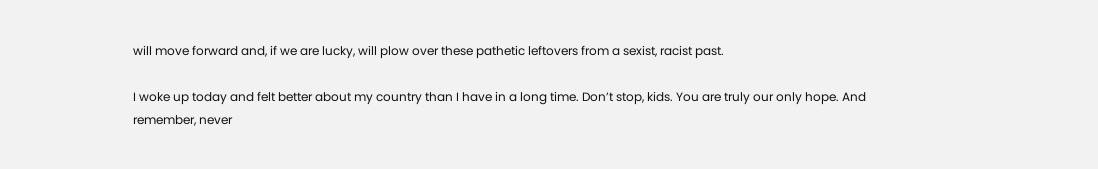will move forward and, if we are lucky, will plow over these pathetic leftovers from a sexist, racist past.

I woke up today and felt better about my country than I have in a long time. Don’t stop, kids. You are truly our only hope. And remember, never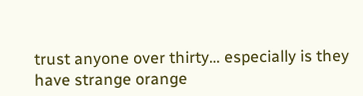trust anyone over thirty… especially is they have strange orange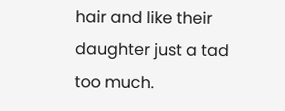hair and like their daughter just a tad too much.